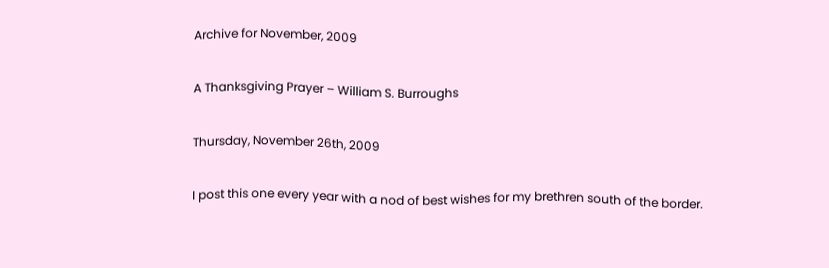Archive for November, 2009

A Thanksgiving Prayer – William S. Burroughs

Thursday, November 26th, 2009

I post this one every year with a nod of best wishes for my brethren south of the border.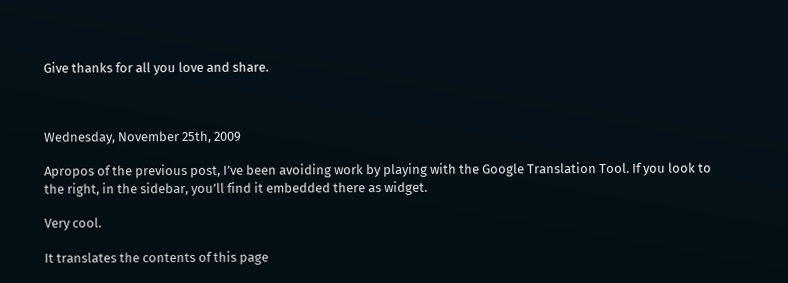Give thanks for all you love and share.



Wednesday, November 25th, 2009

Apropos of the previous post, I’ve been avoiding work by playing with the Google Translation Tool. If you look to the right, in the sidebar, you’ll find it embedded there as widget.

Very cool.

It translates the contents of this page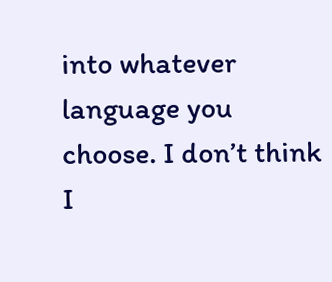into whatever language you choose. I don’t think I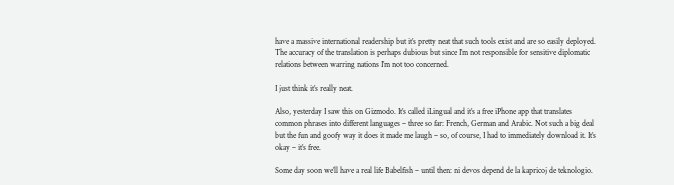have a massive international readership but it’s pretty neat that such tools exist and are so easily deployed. The accuracy of the translation is perhaps dubious but since I’m not responsible for sensitive diplomatic relations between warring nations I’m not too concerned.

I just think it’s really neat.

Also, yesterday I saw this on Gizmodo. It’s called iLingual and it’s a free iPhone app that translates common phrases into different languages – three so far: French, German and Arabic. Not such a big deal but the fun and goofy way it does it made me laugh – so, of course, I had to immediately download it. It’s okay – it’s free.

Some day soon we’ll have a real life Babelfish – until then: ni devos depend de la kapricoj de teknologio.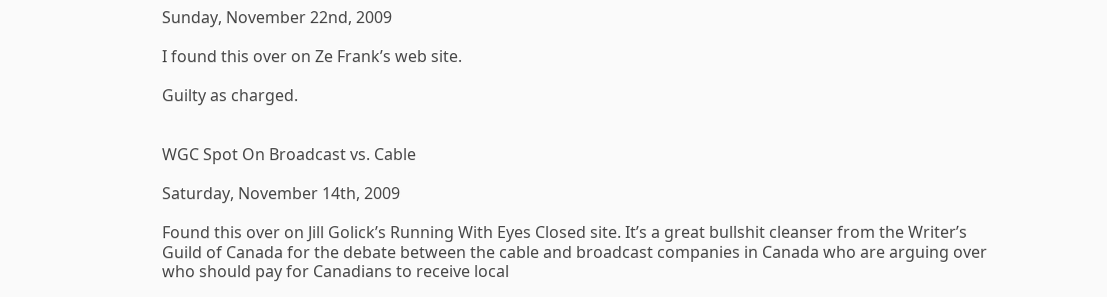Sunday, November 22nd, 2009

I found this over on Ze Frank’s web site.

Guilty as charged.


WGC Spot On Broadcast vs. Cable

Saturday, November 14th, 2009

Found this over on Jill Golick’s Running With Eyes Closed site. It’s a great bullshit cleanser from the Writer’s Guild of Canada for the debate between the cable and broadcast companies in Canada who are arguing over who should pay for Canadians to receive local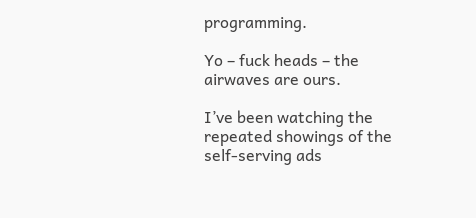programming.

Yo – fuck heads – the airwaves are ours.

I’ve been watching the repeated showings of the self-serving ads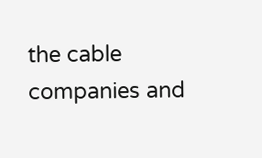the cable companies and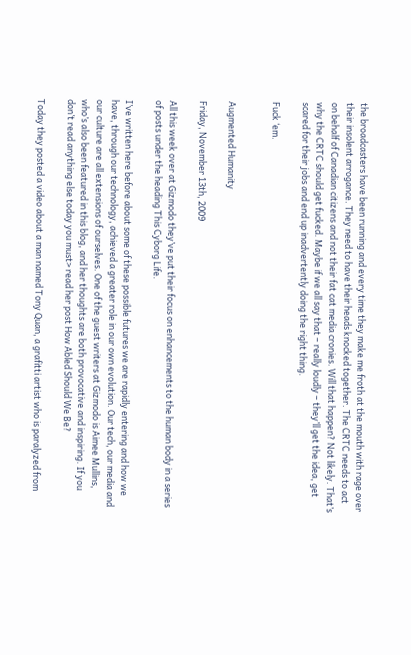the broadcasters have been running and every time they make me froth at the mouth with rage over their insolent arrogance. They need to have their heads knocked together. The CRTC needs to act on behalf of Canadian citizens and not their fat cat media cronies. Will that happen? Not likely. That’s why the CRTC should get fucked. Maybe if we all say that – really loudly – they’ll get the idea, get scared for their jobs and end up inadvertently doing the right thing.

Fuck ‘em.


Augmented Humanity

Friday, November 13th, 2009

All this week over at Gizmodo they’ve put their focus on enhancements to the human body in a series of posts under the heading This Cyborg Life.

I’ve written here before about some of these possible futures we are rapidly entering and how we have, through our technology, achieved a greater role in our own evolution. Our tech, our media and our culture are all extensions of ourselves. One of the guest writers at Gizmodo is Aimee Mullins, who’s also been featured in this blog, and her thoughts are both provocative and inspiring. If you don’t read anything else today you must> read her post How Abled Should We Be?

Today they posted a video about a man named Tony Quan, a grafitti artist who is paralyzed from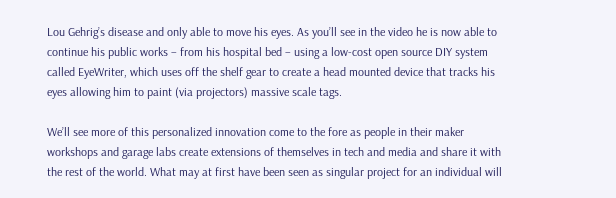Lou Gehrig’s disease and only able to move his eyes. As you’ll see in the video he is now able to continue his public works – from his hospital bed – using a low-cost open source DIY system called EyeWriter, which uses off the shelf gear to create a head mounted device that tracks his eyes allowing him to paint (via projectors) massive scale tags.

We’ll see more of this personalized innovation come to the fore as people in their maker workshops and garage labs create extensions of themselves in tech and media and share it with the rest of the world. What may at first have been seen as singular project for an individual will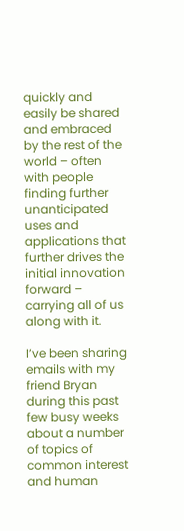quickly and easily be shared and embraced by the rest of the world – often with people finding further unanticipated uses and applications that further drives the initial innovation forward – carrying all of us along with it.

I’ve been sharing emails with my friend Bryan during this past few busy weeks about a number of topics of common interest and human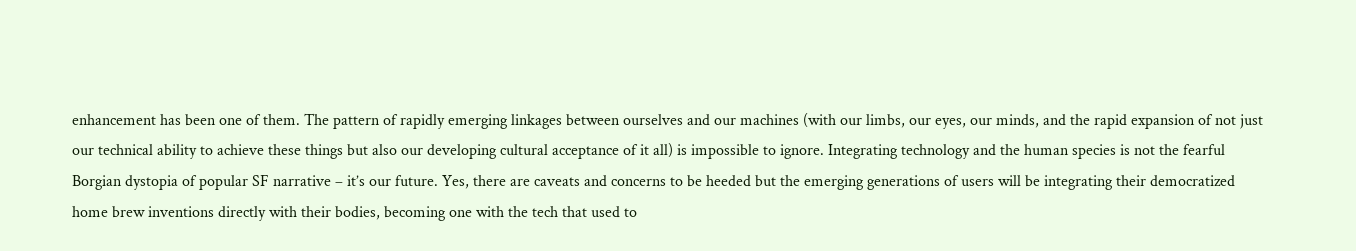enhancement has been one of them. The pattern of rapidly emerging linkages between ourselves and our machines (with our limbs, our eyes, our minds, and the rapid expansion of not just our technical ability to achieve these things but also our developing cultural acceptance of it all) is impossible to ignore. Integrating technology and the human species is not the fearful Borgian dystopia of popular SF narrative – it’s our future. Yes, there are caveats and concerns to be heeded but the emerging generations of users will be integrating their democratized home brew inventions directly with their bodies, becoming one with the tech that used to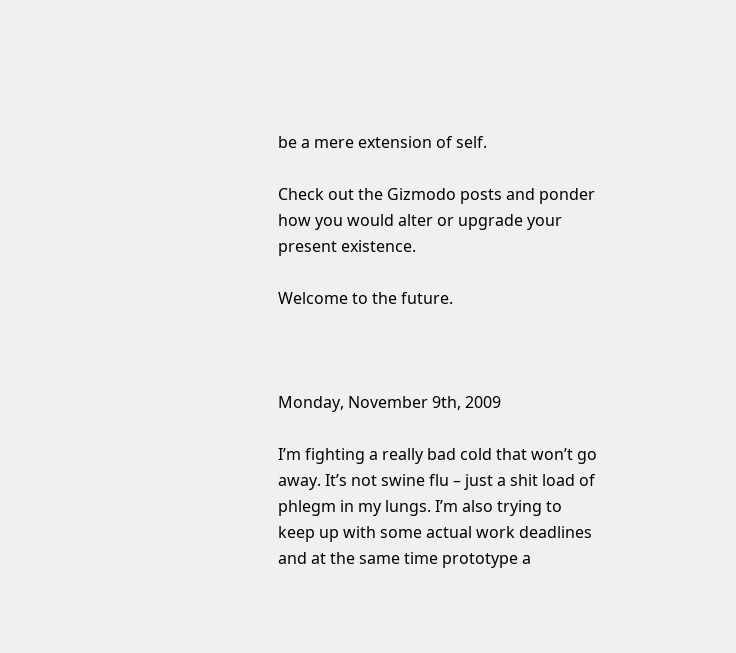be a mere extension of self.

Check out the Gizmodo posts and ponder how you would alter or upgrade your present existence.

Welcome to the future.



Monday, November 9th, 2009

I’m fighting a really bad cold that won’t go away. It’s not swine flu – just a shit load of phlegm in my lungs. I’m also trying to keep up with some actual work deadlines and at the same time prototype a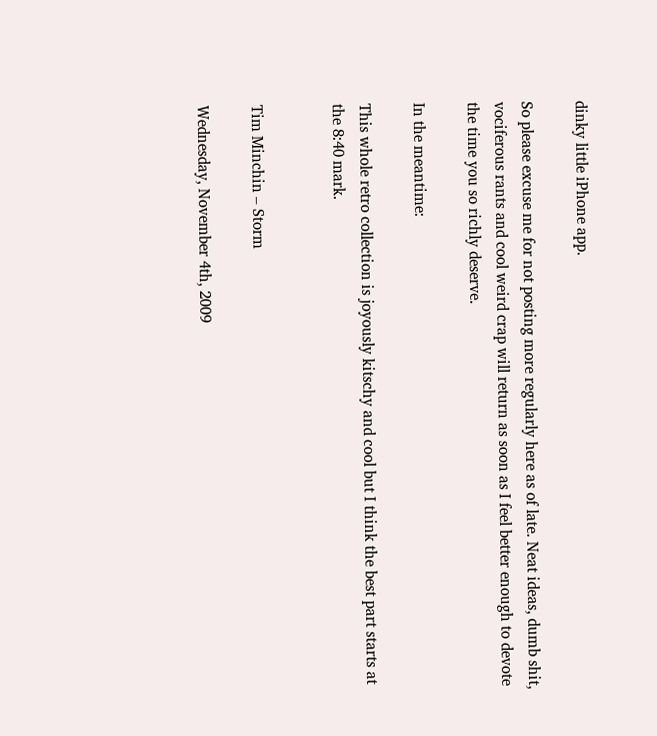dinky little iPhone app.

So please excuse me for not posting more regularly here as of late. Neat ideas, dumb shit, vociferous rants and cool weird crap will return as soon as I feel better enough to devote the time you so richly deserve.

In the meantime:

This whole retro collection is joyously kitschy and cool but I think the best part starts at the 8:40 mark.


Tim Minchin – Storm

Wednesday, November 4th, 2009